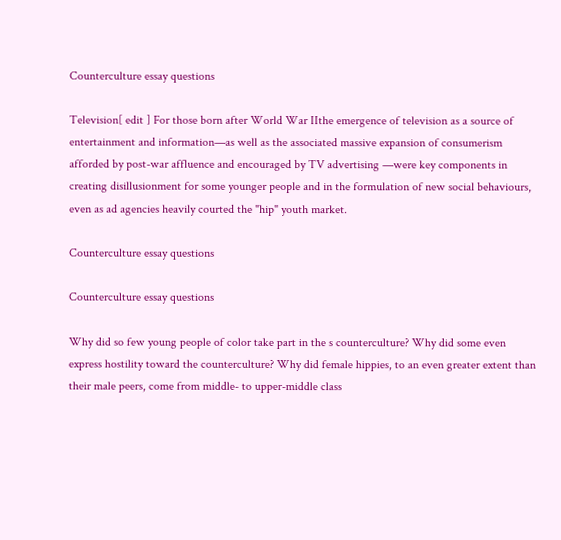Counterculture essay questions

Television[ edit ] For those born after World War IIthe emergence of television as a source of entertainment and information—as well as the associated massive expansion of consumerism afforded by post-war affluence and encouraged by TV advertising —were key components in creating disillusionment for some younger people and in the formulation of new social behaviours, even as ad agencies heavily courted the "hip" youth market.

Counterculture essay questions

Counterculture essay questions

Why did so few young people of color take part in the s counterculture? Why did some even express hostility toward the counterculture? Why did female hippies, to an even greater extent than their male peers, come from middle- to upper-middle class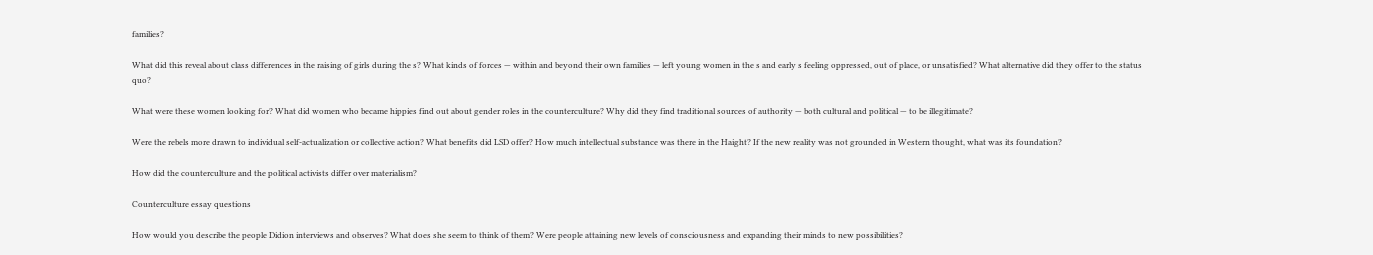families?

What did this reveal about class differences in the raising of girls during the s? What kinds of forces — within and beyond their own families — left young women in the s and early s feeling oppressed, out of place, or unsatisfied? What alternative did they offer to the status quo?

What were these women looking for? What did women who became hippies find out about gender roles in the counterculture? Why did they find traditional sources of authority — both cultural and political — to be illegitimate?

Were the rebels more drawn to individual self-actualization or collective action? What benefits did LSD offer? How much intellectual substance was there in the Haight? If the new reality was not grounded in Western thought, what was its foundation?

How did the counterculture and the political activists differ over materialism?

Counterculture essay questions

How would you describe the people Didion interviews and observes? What does she seem to think of them? Were people attaining new levels of consciousness and expanding their minds to new possibilities?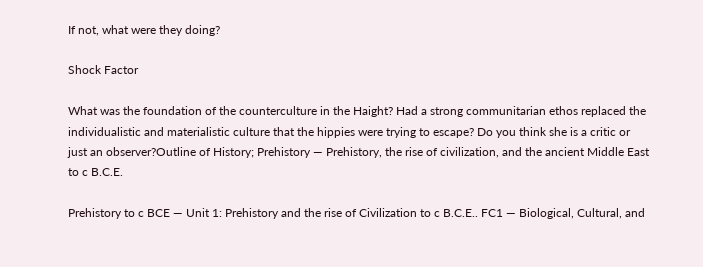If not, what were they doing?

Shock Factor

What was the foundation of the counterculture in the Haight? Had a strong communitarian ethos replaced the individualistic and materialistic culture that the hippies were trying to escape? Do you think she is a critic or just an observer?Outline of History; Prehistory — Prehistory, the rise of civilization, and the ancient Middle East to c B.C.E.

Prehistory to c BCE — Unit 1: Prehistory and the rise of Civilization to c B.C.E.. FC1 — Biological, Cultural, and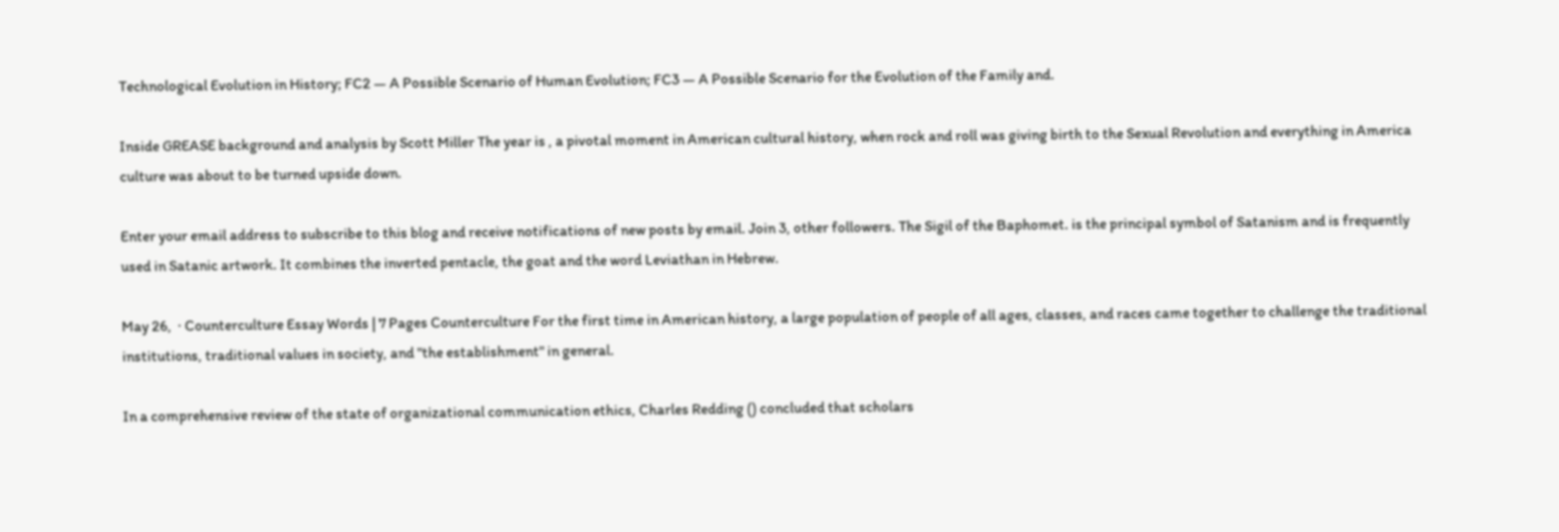Technological Evolution in History; FC2 — A Possible Scenario of Human Evolution; FC3 — A Possible Scenario for the Evolution of the Family and.

Inside GREASE background and analysis by Scott Miller The year is , a pivotal moment in American cultural history, when rock and roll was giving birth to the Sexual Revolution and everything in America culture was about to be turned upside down.

Enter your email address to subscribe to this blog and receive notifications of new posts by email. Join 3, other followers. The Sigil of the Baphomet. is the principal symbol of Satanism and is frequently used in Satanic artwork. It combines the inverted pentacle, the goat and the word Leviathan in Hebrew.

May 26,  · Counterculture Essay Words | 7 Pages Counterculture For the first time in American history, a large population of people of all ages, classes, and races came together to challenge the traditional institutions, traditional values in society, and "the establishment" in general.

In a comprehensive review of the state of organizational communication ethics, Charles Redding () concluded that scholars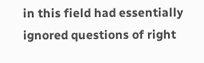in this field had essentially ignored questions of right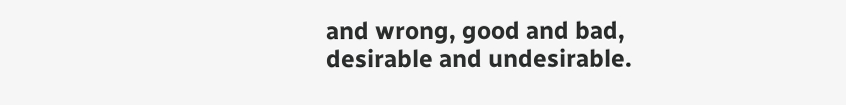and wrong, good and bad, desirable and undesirable.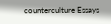counterculture Essays